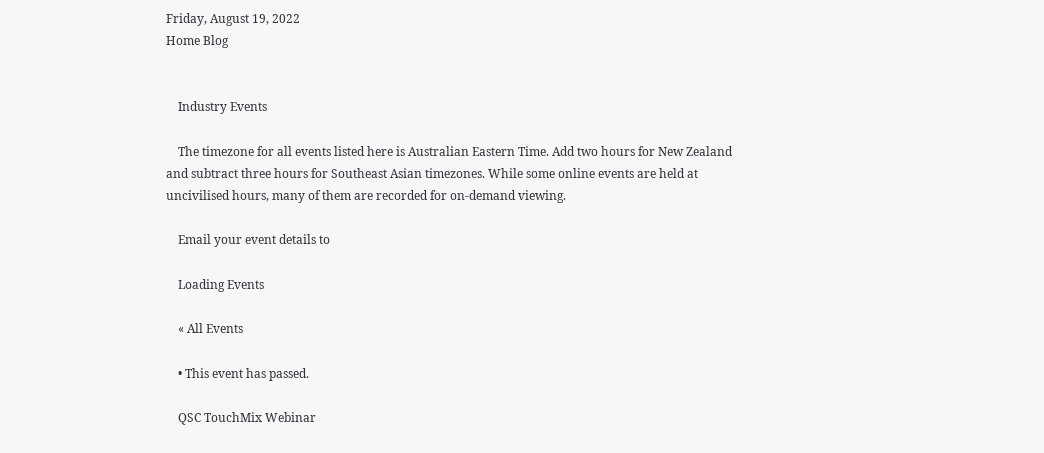Friday, August 19, 2022
Home Blog


    Industry Events

    The timezone for all events listed here is Australian Eastern Time. Add two hours for New Zealand and subtract three hours for Southeast Asian timezones. While some online events are held at uncivilised hours, many of them are recorded for on-demand viewing.

    Email your event details to

    Loading Events

    « All Events

    • This event has passed.

    QSC TouchMix Webinar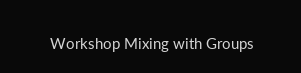Workshop Mixing with Groups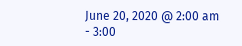June 20, 2020 @ 2:00 am - 3:00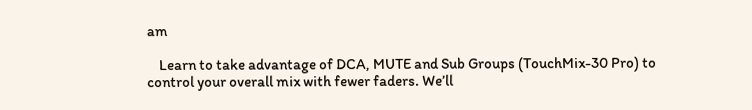am

    Learn to take advantage of DCA, MUTE and Sub Groups (TouchMix-30 Pro) to control your overall mix with fewer faders. We’ll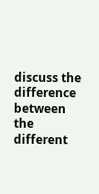discuss the difference between the different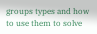groups types and how to use them to solve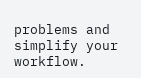problems and simplify your workflow.